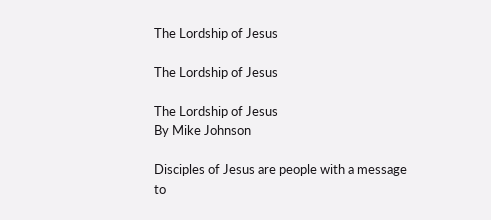The Lordship of Jesus

The Lordship of Jesus

The Lordship of Jesus
By Mike Johnson

Disciples of Jesus are people with a message to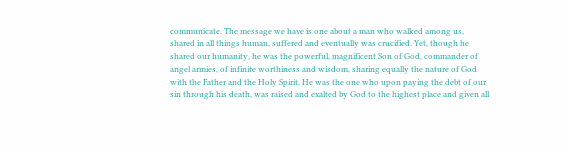communicate. The message we have is one about a man who walked among us, shared in all things human, suffered and eventually was crucified. Yet, though he shared our humanity, he was the powerful, magnificent Son of God, commander of angel armies, of infinite worthiness and wisdom, sharing equally the nature of God with the Father and the Holy Spirit. He was the one who upon paying the debt of our sin through his death, was raised and exalted by God to the highest place and given all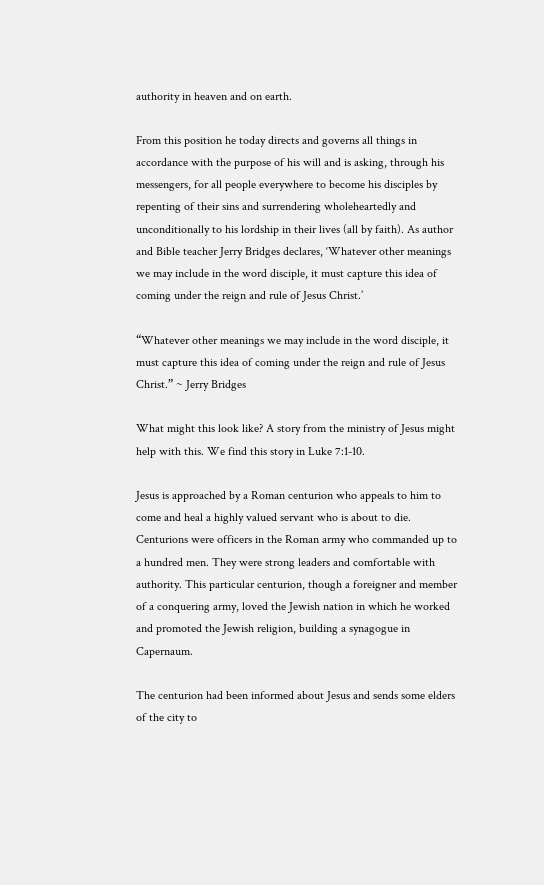authority in heaven and on earth.

From this position he today directs and governs all things in accordance with the purpose of his will and is asking, through his messengers, for all people everywhere to become his disciples by repenting of their sins and surrendering wholeheartedly and unconditionally to his lordship in their lives (all by faith). As author and Bible teacher Jerry Bridges declares, ‘Whatever other meanings we may include in the word disciple, it must capture this idea of coming under the reign and rule of Jesus Christ.’

“Whatever other meanings we may include in the word disciple, it must capture this idea of coming under the reign and rule of Jesus Christ.” ~ Jerry Bridges

What might this look like? A story from the ministry of Jesus might help with this. We find this story in Luke 7:1-10.

Jesus is approached by a Roman centurion who appeals to him to come and heal a highly valued servant who is about to die. Centurions were officers in the Roman army who commanded up to a hundred men. They were strong leaders and comfortable with authority. This particular centurion, though a foreigner and member of a conquering army, loved the Jewish nation in which he worked and promoted the Jewish religion, building a synagogue in Capernaum.

The centurion had been informed about Jesus and sends some elders of the city to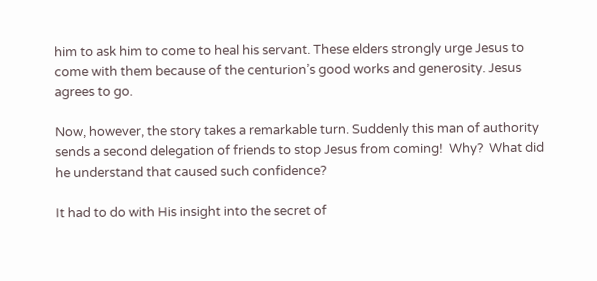him to ask him to come to heal his servant. These elders strongly urge Jesus to come with them because of the centurion’s good works and generosity. Jesus agrees to go.

Now, however, the story takes a remarkable turn. Suddenly this man of authority sends a second delegation of friends to stop Jesus from coming!  Why?  What did he understand that caused such confidence?

It had to do with His insight into the secret of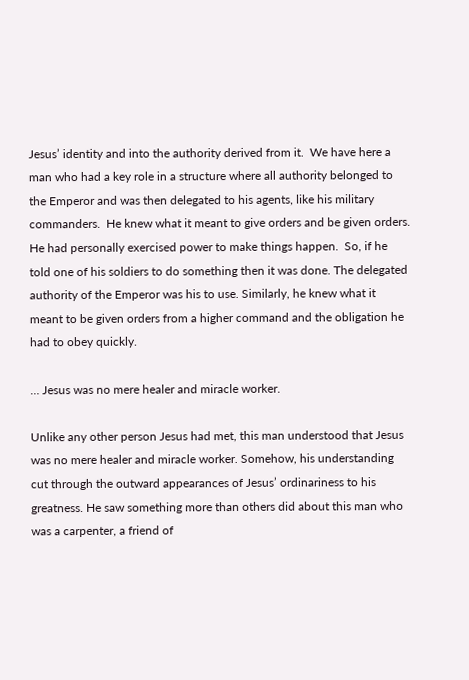Jesus’ identity and into the authority derived from it.  We have here a man who had a key role in a structure where all authority belonged to the Emperor and was then delegated to his agents, like his military commanders.  He knew what it meant to give orders and be given orders. He had personally exercised power to make things happen.  So, if he told one of his soldiers to do something then it was done. The delegated authority of the Emperor was his to use. Similarly, he knew what it meant to be given orders from a higher command and the obligation he had to obey quickly.

… Jesus was no mere healer and miracle worker.

Unlike any other person Jesus had met, this man understood that Jesus was no mere healer and miracle worker. Somehow, his understanding cut through the outward appearances of Jesus’ ordinariness to his greatness. He saw something more than others did about this man who was a carpenter, a friend of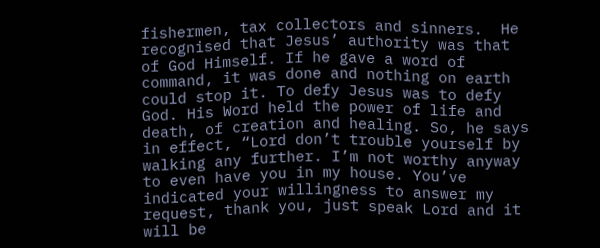fishermen, tax collectors and sinners.  He recognised that Jesus’ authority was that of God Himself. If he gave a word of command, it was done and nothing on earth could stop it. To defy Jesus was to defy God. His Word held the power of life and death, of creation and healing. So, he says in effect, “Lord don’t trouble yourself by walking any further. I’m not worthy anyway to even have you in my house. You’ve indicated your willingness to answer my request, thank you, just speak Lord and it will be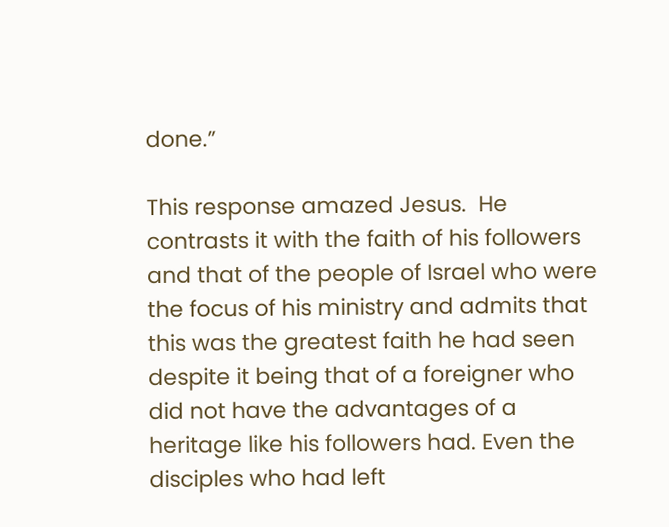done.”

This response amazed Jesus.  He contrasts it with the faith of his followers and that of the people of Israel who were the focus of his ministry and admits that this was the greatest faith he had seen despite it being that of a foreigner who did not have the advantages of a heritage like his followers had. Even the disciples who had left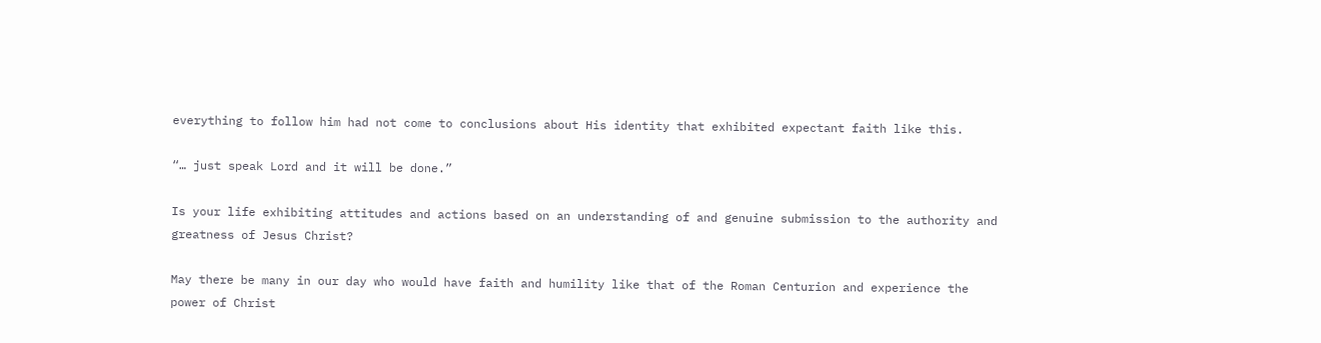everything to follow him had not come to conclusions about His identity that exhibited expectant faith like this.

“… just speak Lord and it will be done.”

Is your life exhibiting attitudes and actions based on an understanding of and genuine submission to the authority and greatness of Jesus Christ?

May there be many in our day who would have faith and humility like that of the Roman Centurion and experience the power of Christ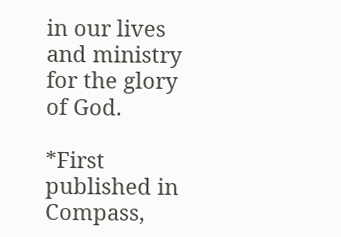in our lives and ministry for the glory of God.

*First published in Compass,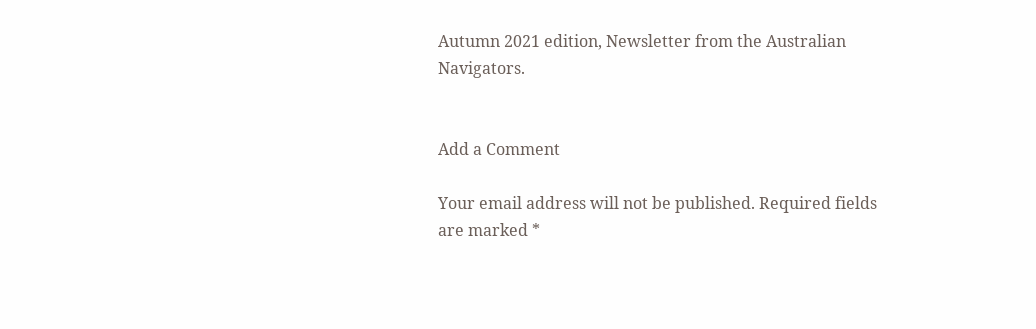Autumn 2021 edition, Newsletter from the Australian Navigators.


Add a Comment

Your email address will not be published. Required fields are marked *